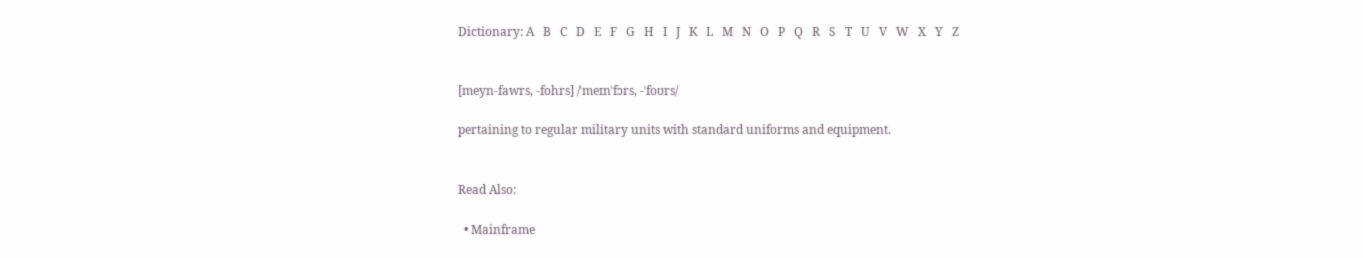Dictionary: A   B   C   D   E   F   G   H   I   J   K   L   M   N   O   P   Q   R   S   T   U   V   W   X   Y   Z


[meyn-fawrs, -fohrs] /ˈmeɪnˈfɔrs, -ˈfoʊrs/

pertaining to regular military units with standard uniforms and equipment.


Read Also:

  • Mainframe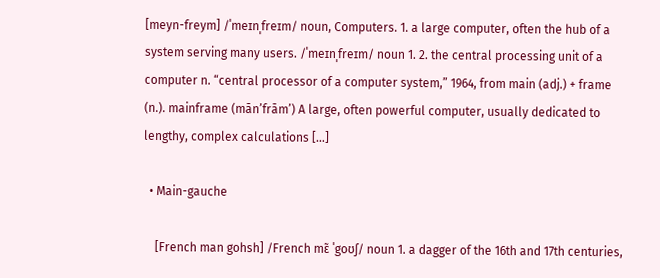[meyn-freym] /ˈmeɪnˌfreɪm/ noun, Computers. 1. a large computer, often the hub of a system serving many users. /ˈmeɪnˌfreɪm/ noun 1. 2. the central processing unit of a computer n. “central processor of a computer system,” 1964, from main (adj.) + frame (n.). mainframe (mān’frām’) A large, often powerful computer, usually dedicated to lengthy, complex calculations […]

  • Main-gauche

    [French man gohsh] /French mɛ̃ ˈgoʊʃ/ noun 1. a dagger of the 16th and 17th centuries,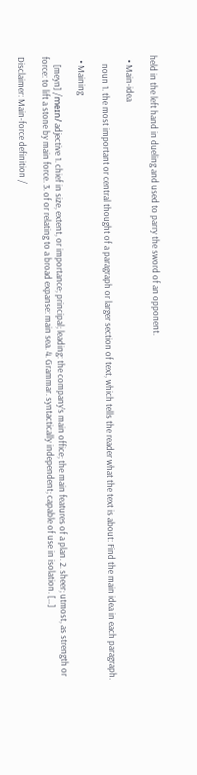held in the left hand in dueling and used to parry the sword of an opponent.

  • Main-idea

    noun 1. the most important or central thought of a paragraph or larger section of text, which tells the reader what the text is about: Find the main idea in each paragraph.

  • Maining

    [meyn] /meɪn/ adjective 1. chief in size, extent, or importance; principal; leading: the company’s main office; the main features of a plan. 2. sheer; utmost, as strength or force: to lift a stone by main force. 3. of or relating to a broad expanse: main sea. 4. Grammar. syntactically independent; capable of use in isolation. […]

Disclaimer: Main-force definition /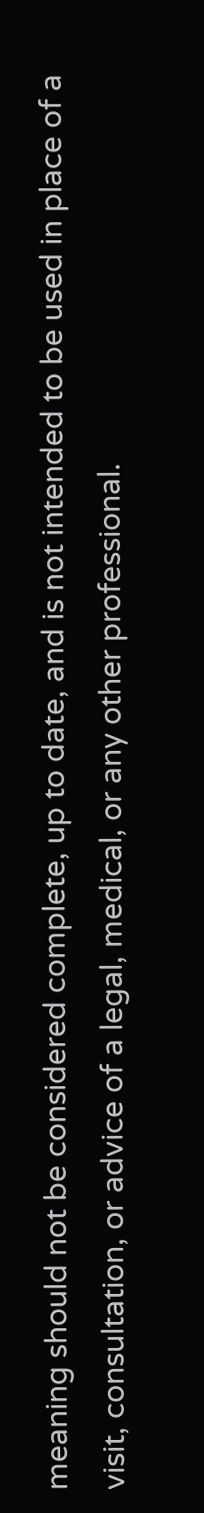meaning should not be considered complete, up to date, and is not intended to be used in place of a visit, consultation, or advice of a legal, medical, or any other professional.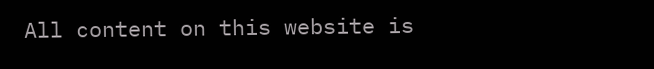All content on this website is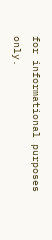for informational purposes only.